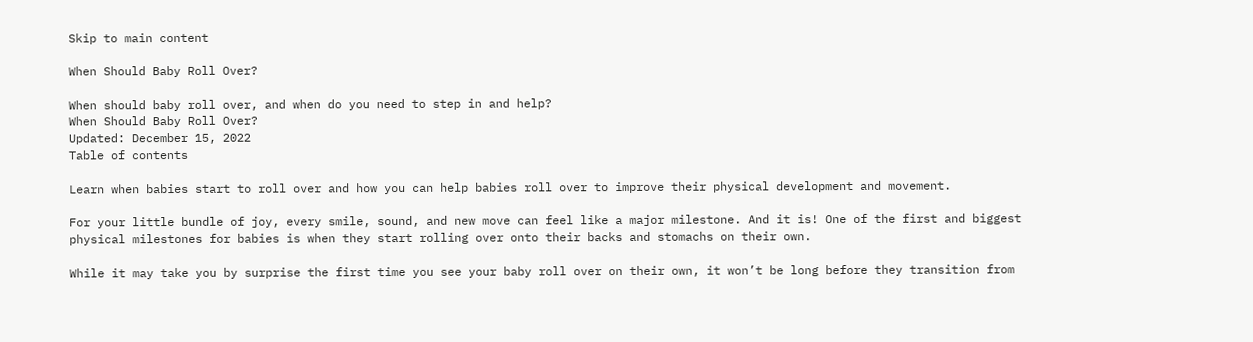Skip to main content

When Should Baby Roll Over?

When should baby roll over, and when do you need to step in and help?
When Should Baby Roll Over?
Updated: December 15, 2022
Table of contents

Learn when babies start to roll over and how you can help babies roll over to improve their physical development and movement.

For your little bundle of joy, every smile, sound, and new move can feel like a major milestone. And it is! One of the first and biggest physical milestones for babies is when they start rolling over onto their backs and stomachs on their own.

While it may take you by surprise the first time you see your baby roll over on their own, it won’t be long before they transition from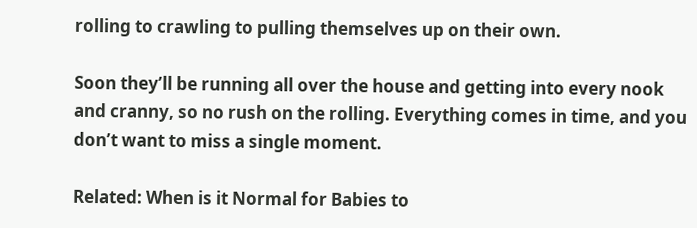rolling to crawling to pulling themselves up on their own.

Soon they’ll be running all over the house and getting into every nook and cranny, so no rush on the rolling. Everything comes in time, and you don’t want to miss a single moment.

Related: When is it Normal for Babies to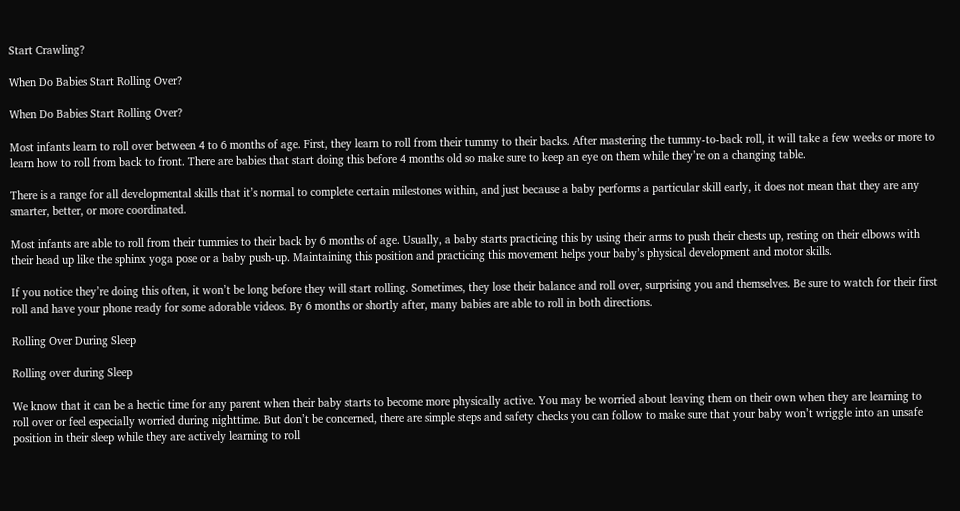Start Crawling?

When Do Babies Start Rolling Over?

When Do Babies Start Rolling Over?

Most infants learn to roll over between 4 to 6 months of age. First, they learn to roll from their tummy to their backs. After mastering the tummy-to-back roll, it will take a few weeks or more to learn how to roll from back to front. There are babies that start doing this before 4 months old so make sure to keep an eye on them while they’re on a changing table.

There is a range for all developmental skills that it’s normal to complete certain milestones within, and just because a baby performs a particular skill early, it does not mean that they are any smarter, better, or more coordinated.

Most infants are able to roll from their tummies to their back by 6 months of age. Usually, a baby starts practicing this by using their arms to push their chests up, resting on their elbows with their head up like the sphinx yoga pose or a baby push-up. Maintaining this position and practicing this movement helps your baby’s physical development and motor skills.

If you notice they’re doing this often, it won’t be long before they will start rolling. Sometimes, they lose their balance and roll over, surprising you and themselves. Be sure to watch for their first roll and have your phone ready for some adorable videos. By 6 months or shortly after, many babies are able to roll in both directions.

Rolling Over During Sleep

Rolling over during Sleep

We know that it can be a hectic time for any parent when their baby starts to become more physically active. You may be worried about leaving them on their own when they are learning to roll over or feel especially worried during nighttime. But don’t be concerned, there are simple steps and safety checks you can follow to make sure that your baby won’t wriggle into an unsafe position in their sleep while they are actively learning to roll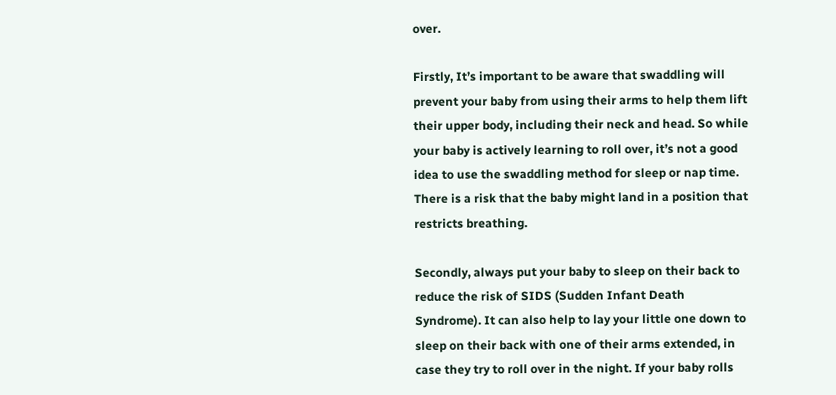over.

Firstly, It’s important to be aware that swaddling will prevent your baby from using their arms to help them lift their upper body, including their neck and head. So while your baby is actively learning to roll over, it’s not a good idea to use the swaddling method for sleep or nap time. There is a risk that the baby might land in a position that restricts breathing.

Secondly, always put your baby to sleep on their back to reduce the risk of SIDS (Sudden Infant Death Syndrome). It can also help to lay your little one down to sleep on their back with one of their arms extended, in case they try to roll over in the night. If your baby rolls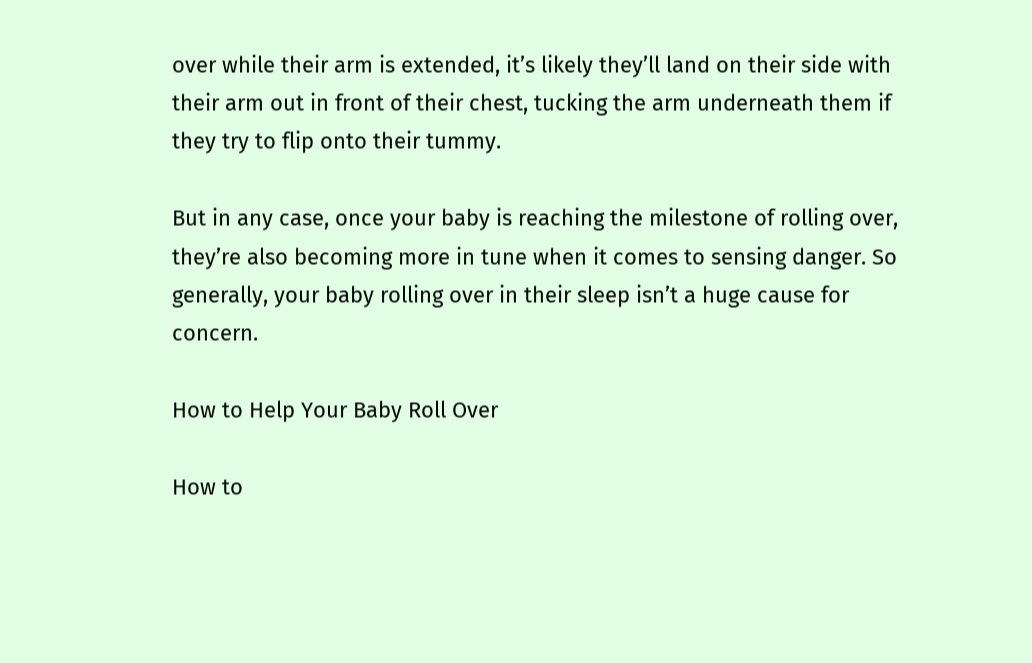over while their arm is extended, it’s likely they’ll land on their side with their arm out in front of their chest, tucking the arm underneath them if they try to flip onto their tummy.

But in any case, once your baby is reaching the milestone of rolling over, they’re also becoming more in tune when it comes to sensing danger. So generally, your baby rolling over in their sleep isn’t a huge cause for concern.

How to Help Your Baby Roll Over

How to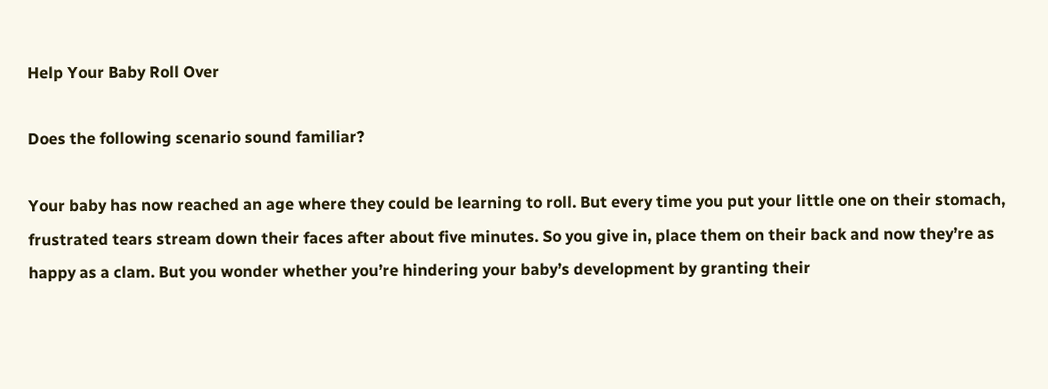Help Your Baby Roll Over

Does the following scenario sound familiar?

Your baby has now reached an age where they could be learning to roll. But every time you put your little one on their stomach, frustrated tears stream down their faces after about five minutes. So you give in, place them on their back and now they’re as happy as a clam. But you wonder whether you’re hindering your baby’s development by granting their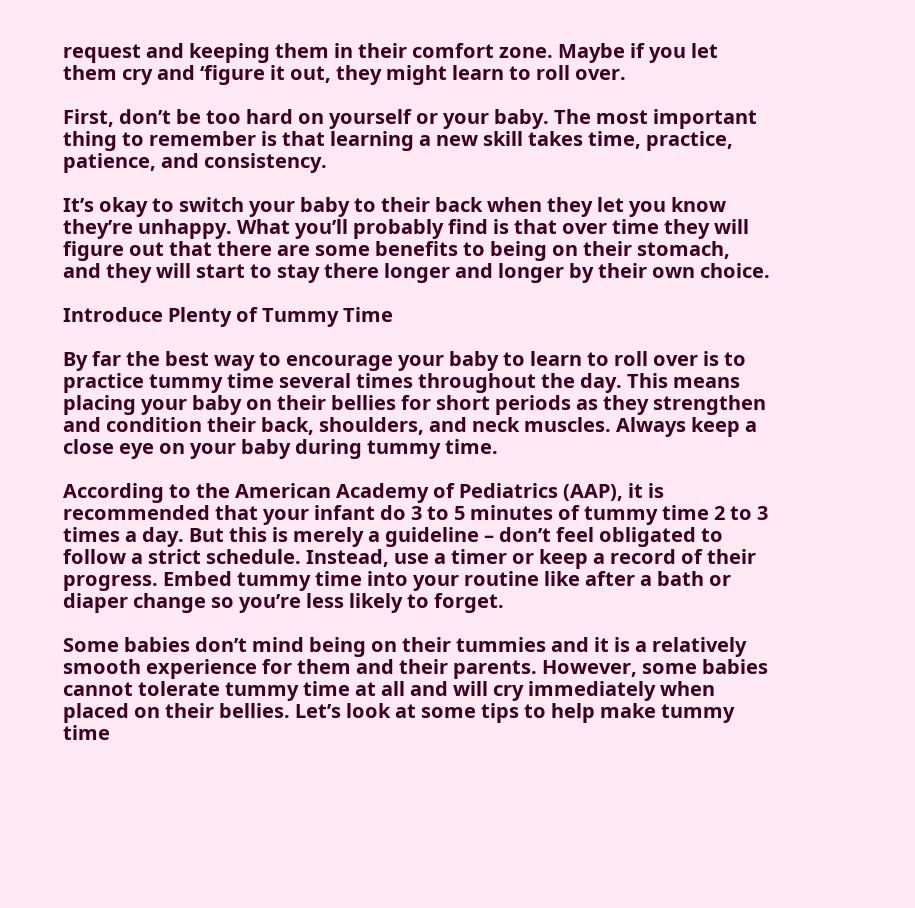request and keeping them in their comfort zone. Maybe if you let them cry and ‘figure it out, they might learn to roll over.

First, don’t be too hard on yourself or your baby. The most important thing to remember is that learning a new skill takes time, practice, patience, and consistency.

It’s okay to switch your baby to their back when they let you know they’re unhappy. What you’ll probably find is that over time they will figure out that there are some benefits to being on their stomach, and they will start to stay there longer and longer by their own choice.

Introduce Plenty of Tummy Time

By far the best way to encourage your baby to learn to roll over is to practice tummy time several times throughout the day. This means placing your baby on their bellies for short periods as they strengthen and condition their back, shoulders, and neck muscles. Always keep a close eye on your baby during tummy time.

According to the American Academy of Pediatrics (AAP), it is recommended that your infant do 3 to 5 minutes of tummy time 2 to 3 times a day. But this is merely a guideline – don’t feel obligated to follow a strict schedule. Instead, use a timer or keep a record of their progress. Embed tummy time into your routine like after a bath or diaper change so you’re less likely to forget.

Some babies don’t mind being on their tummies and it is a relatively smooth experience for them and their parents. However, some babies cannot tolerate tummy time at all and will cry immediately when placed on their bellies. Let’s look at some tips to help make tummy time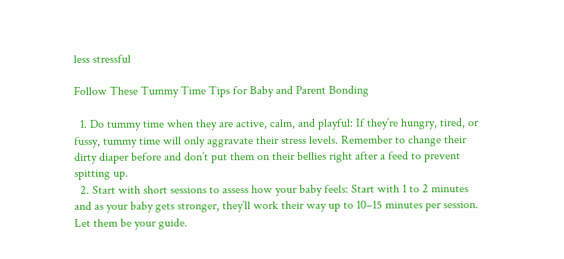less stressful

Follow These Tummy Time Tips for Baby and Parent Bonding

  1. Do tummy time when they are active, calm, and playful: If they’re hungry, tired, or fussy, tummy time will only aggravate their stress levels. Remember to change their dirty diaper before and don’t put them on their bellies right after a feed to prevent spitting up.
  2. Start with short sessions to assess how your baby feels: Start with 1 to 2 minutes and as your baby gets stronger, they’ll work their way up to 10–15 minutes per session. Let them be your guide.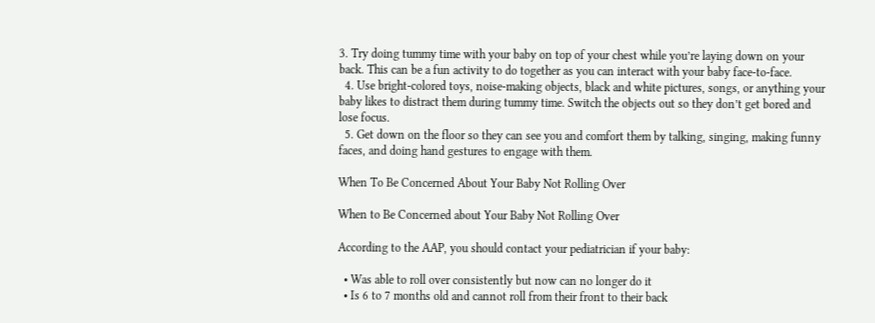3. Try doing tummy time with your baby on top of your chest while you’re laying down on your back. This can be a fun activity to do together as you can interact with your baby face-to-face.
  4. Use bright-colored toys, noise-making objects, black and white pictures, songs, or anything your baby likes to distract them during tummy time. Switch the objects out so they don’t get bored and lose focus.
  5. Get down on the floor so they can see you and comfort them by talking, singing, making funny faces, and doing hand gestures to engage with them.

When To Be Concerned About Your Baby Not Rolling Over

When to Be Concerned about Your Baby Not Rolling Over

According to the AAP, you should contact your pediatrician if your baby:

  • Was able to roll over consistently but now can no longer do it
  • Is 6 to 7 months old and cannot roll from their front to their back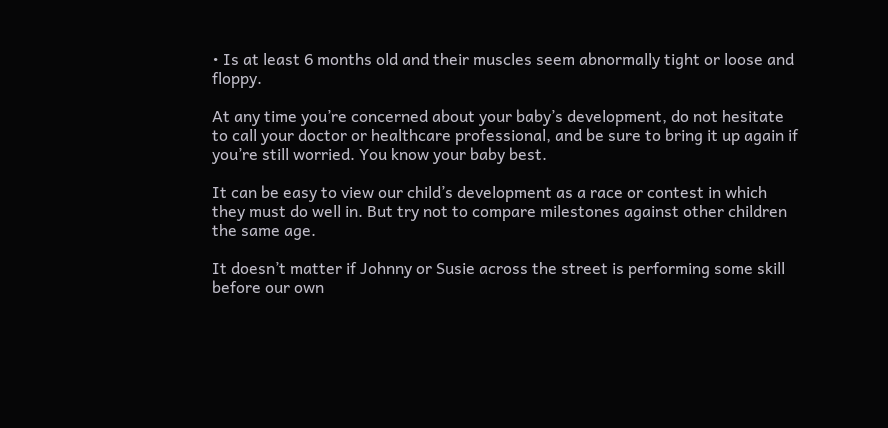• Is at least 6 months old and their muscles seem abnormally tight or loose and floppy.

At any time you’re concerned about your baby’s development, do not hesitate to call your doctor or healthcare professional, and be sure to bring it up again if you’re still worried. You know your baby best.

It can be easy to view our child’s development as a race or contest in which they must do well in. But try not to compare milestones against other children the same age.

It doesn’t matter if Johnny or Susie across the street is performing some skill before our own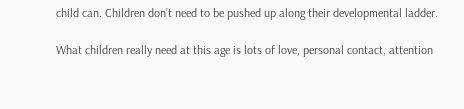child can. Children don’t need to be pushed up along their developmental ladder.

What children really need at this age is lots of love, personal contact, attention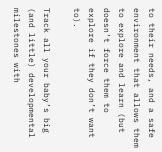to their needs, and a safe environment that allows them to explore and learn (but doesn’t force them to explore if they don’t want to).

Track all your baby’s big (and little) developmental milestones with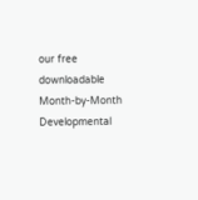our free downloadable Month-by-Month Developmental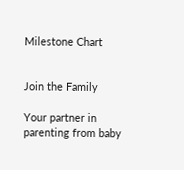Milestone Chart


Join the Family

Your partner in parenting from baby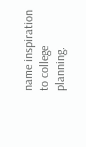name inspiration to college planning.